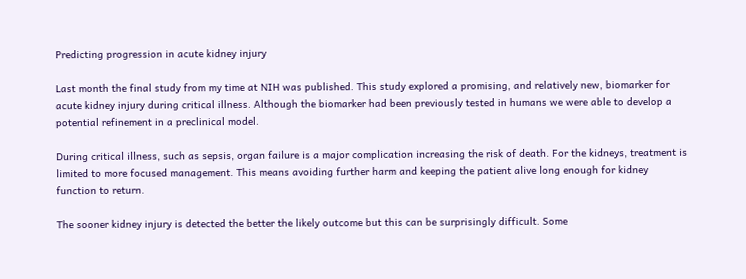Predicting progression in acute kidney injury

Last month the final study from my time at NIH was published. This study explored a promising, and relatively new, biomarker for acute kidney injury during critical illness. Although the biomarker had been previously tested in humans we were able to develop a potential refinement in a preclinical model.

During critical illness, such as sepsis, organ failure is a major complication increasing the risk of death. For the kidneys, treatment is limited to more focused management. This means avoiding further harm and keeping the patient alive long enough for kidney function to return.

The sooner kidney injury is detected the better the likely outcome but this can be surprisingly difficult. Some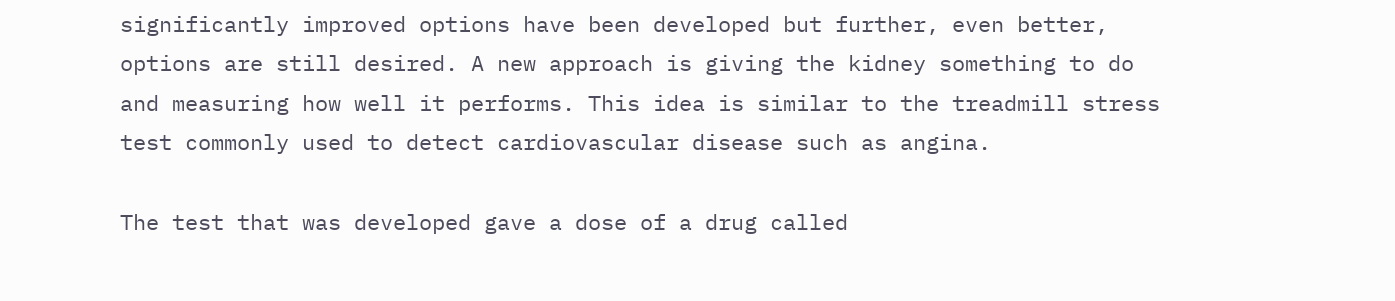significantly improved options have been developed but further, even better, options are still desired. A new approach is giving the kidney something to do and measuring how well it performs. This idea is similar to the treadmill stress test commonly used to detect cardiovascular disease such as angina.

The test that was developed gave a dose of a drug called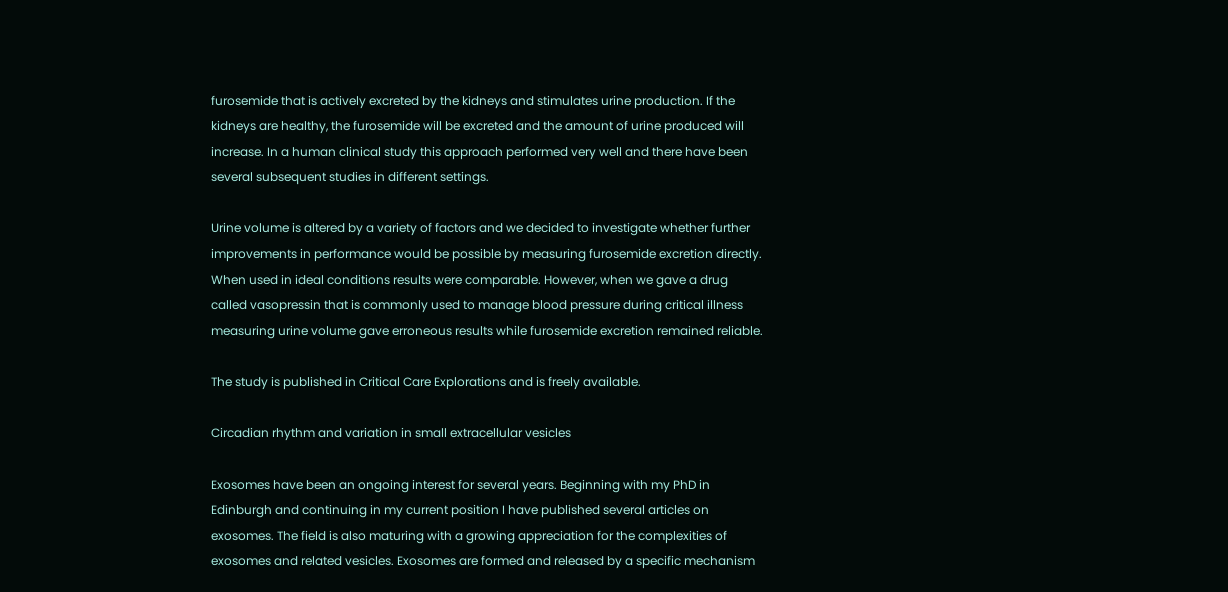furosemide that is actively excreted by the kidneys and stimulates urine production. If the kidneys are healthy, the furosemide will be excreted and the amount of urine produced will increase. In a human clinical study this approach performed very well and there have been several subsequent studies in different settings.

Urine volume is altered by a variety of factors and we decided to investigate whether further improvements in performance would be possible by measuring furosemide excretion directly. When used in ideal conditions results were comparable. However, when we gave a drug called vasopressin that is commonly used to manage blood pressure during critical illness measuring urine volume gave erroneous results while furosemide excretion remained reliable.

The study is published in Critical Care Explorations and is freely available.

Circadian rhythm and variation in small extracellular vesicles

Exosomes have been an ongoing interest for several years. Beginning with my PhD in Edinburgh and continuing in my current position I have published several articles on exosomes. The field is also maturing with a growing appreciation for the complexities of exosomes and related vesicles. Exosomes are formed and released by a specific mechanism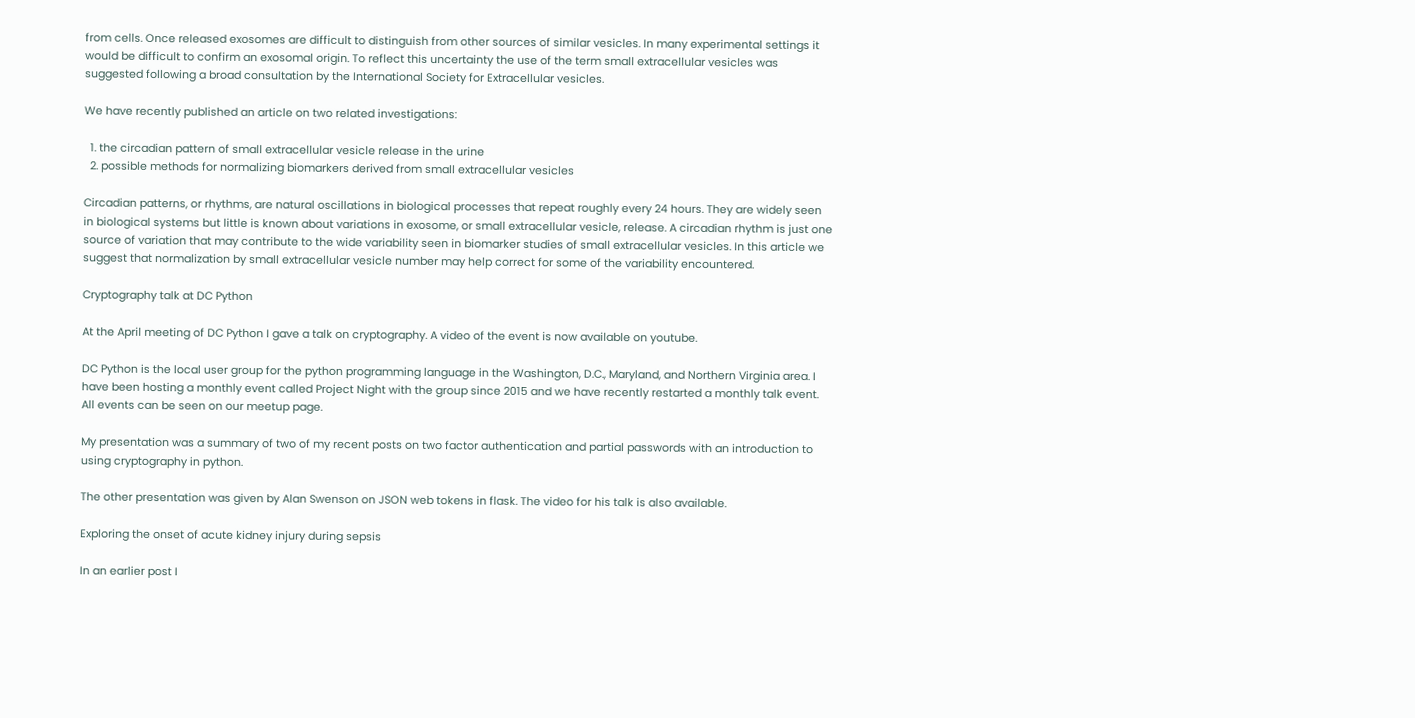from cells. Once released exosomes are difficult to distinguish from other sources of similar vesicles. In many experimental settings it would be difficult to confirm an exosomal origin. To reflect this uncertainty the use of the term small extracellular vesicles was suggested following a broad consultation by the International Society for Extracellular vesicles.

We have recently published an article on two related investigations:

  1. the circadian pattern of small extracellular vesicle release in the urine
  2. possible methods for normalizing biomarkers derived from small extracellular vesicles

Circadian patterns, or rhythms, are natural oscillations in biological processes that repeat roughly every 24 hours. They are widely seen in biological systems but little is known about variations in exosome, or small extracellular vesicle, release. A circadian rhythm is just one source of variation that may contribute to the wide variability seen in biomarker studies of small extracellular vesicles. In this article we suggest that normalization by small extracellular vesicle number may help correct for some of the variability encountered.

Cryptography talk at DC Python

At the April meeting of DC Python I gave a talk on cryptography. A video of the event is now available on youtube.

DC Python is the local user group for the python programming language in the Washington, D.C., Maryland, and Northern Virginia area. I have been hosting a monthly event called Project Night with the group since 2015 and we have recently restarted a monthly talk event. All events can be seen on our meetup page.

My presentation was a summary of two of my recent posts on two factor authentication and partial passwords with an introduction to using cryptography in python.

The other presentation was given by Alan Swenson on JSON web tokens in flask. The video for his talk is also available.

Exploring the onset of acute kidney injury during sepsis

In an earlier post I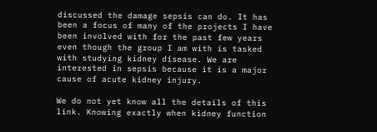discussed the damage sepsis can do. It has been a focus of many of the projects I have been involved with for the past few years even though the group I am with is tasked with studying kidney disease. We are interested in sepsis because it is a major cause of acute kidney injury.

We do not yet know all the details of this link. Knowing exactly when kidney function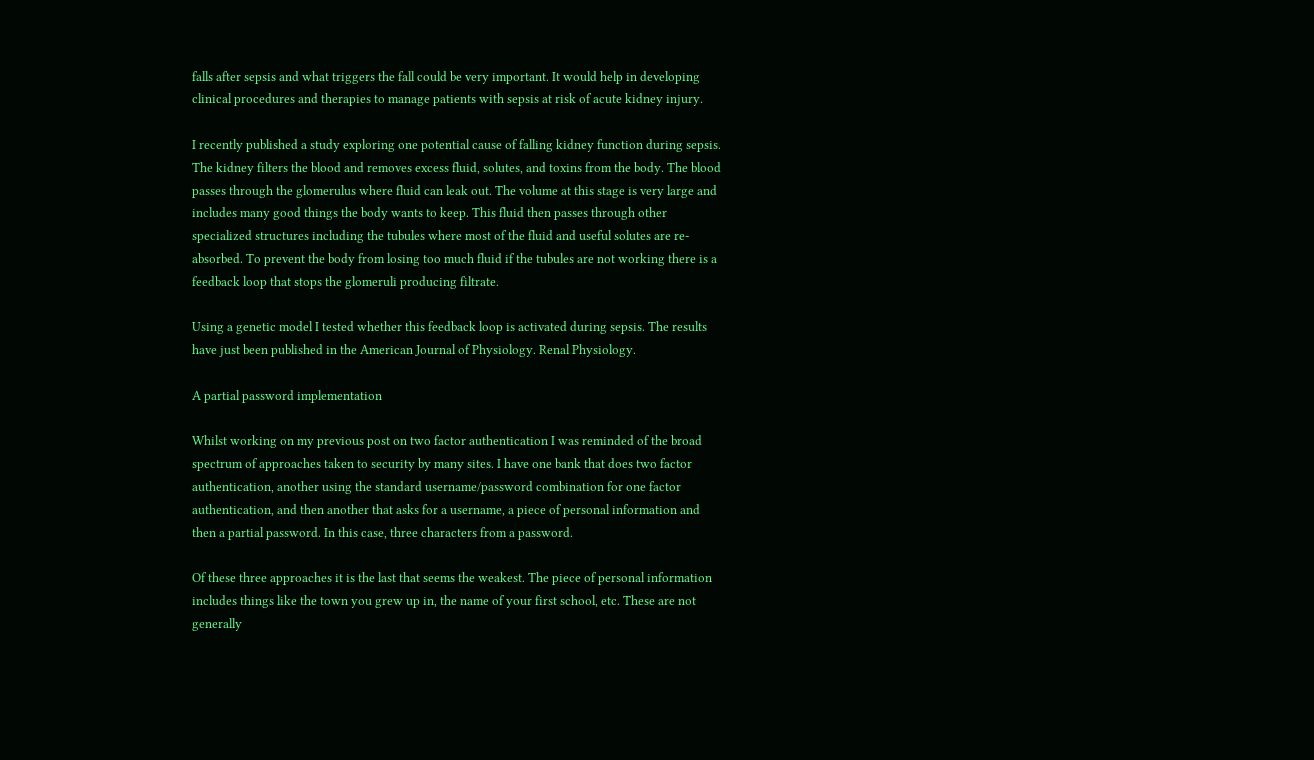falls after sepsis and what triggers the fall could be very important. It would help in developing clinical procedures and therapies to manage patients with sepsis at risk of acute kidney injury.

I recently published a study exploring one potential cause of falling kidney function during sepsis. The kidney filters the blood and removes excess fluid, solutes, and toxins from the body. The blood passes through the glomerulus where fluid can leak out. The volume at this stage is very large and includes many good things the body wants to keep. This fluid then passes through other specialized structures including the tubules where most of the fluid and useful solutes are re-absorbed. To prevent the body from losing too much fluid if the tubules are not working there is a feedback loop that stops the glomeruli producing filtrate.

Using a genetic model I tested whether this feedback loop is activated during sepsis. The results have just been published in the American Journal of Physiology. Renal Physiology.

A partial password implementation

Whilst working on my previous post on two factor authentication I was reminded of the broad spectrum of approaches taken to security by many sites. I have one bank that does two factor authentication, another using the standard username/password combination for one factor authentication, and then another that asks for a username, a piece of personal information and then a partial password. In this case, three characters from a password.

Of these three approaches it is the last that seems the weakest. The piece of personal information includes things like the town you grew up in, the name of your first school, etc. These are not generally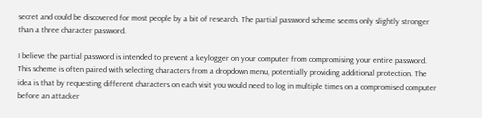secret and could be discovered for most people by a bit of research. The partial password scheme seems only slightly stronger than a three character password.

I believe the partial password is intended to prevent a keylogger on your computer from compromising your entire password. This scheme is often paired with selecting characters from a dropdown menu, potentially providing additional protection. The idea is that by requesting different characters on each visit you would need to log in multiple times on a compromised computer before an attacker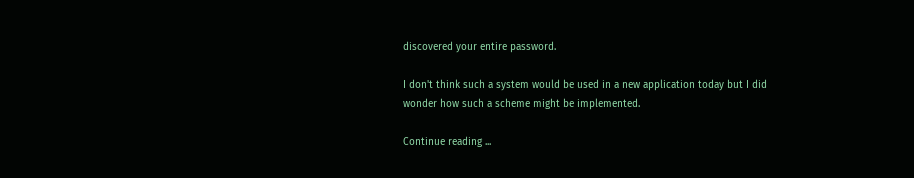discovered your entire password.

I don't think such a system would be used in a new application today but I did wonder how such a scheme might be implemented.

Continue reading ...